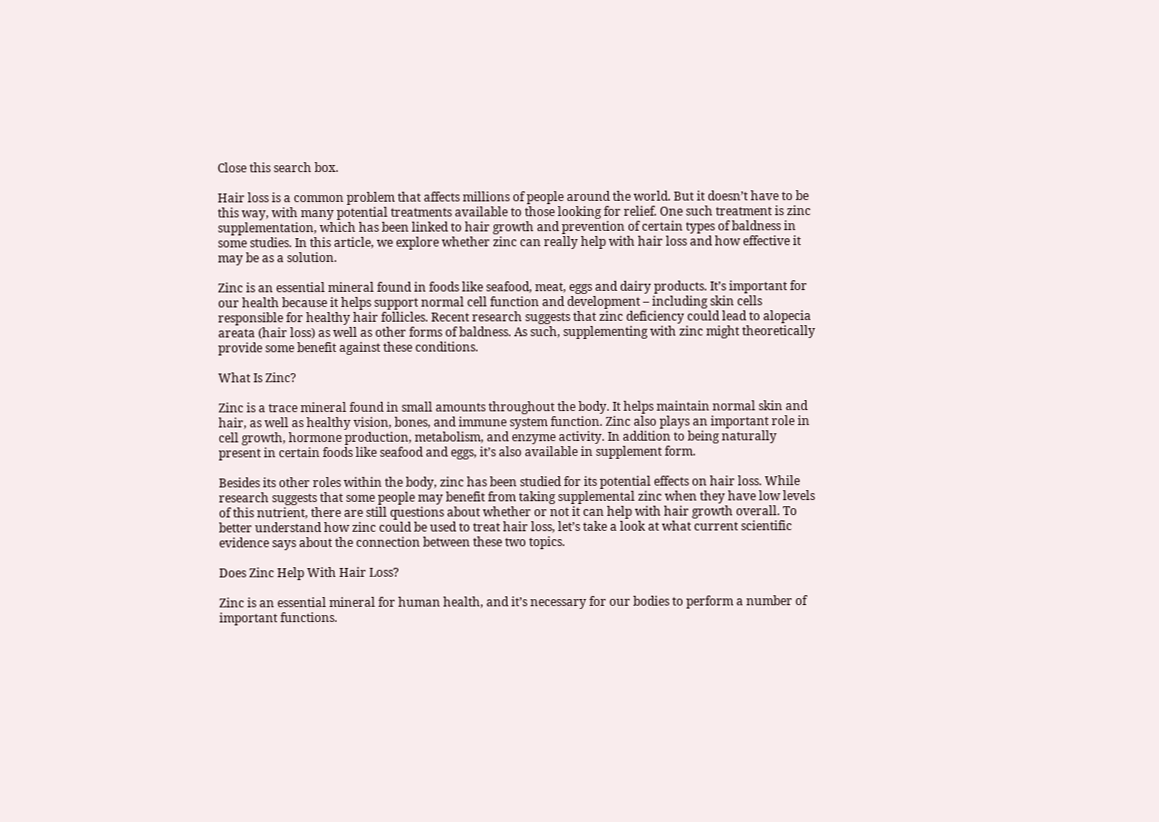Close this search box.

Hair loss is a common problem that affects millions of people around the world. But it doesn’t have to be this way, with many potential treatments available to those looking for relief. One such treatment is zinc supplementation, which has been linked to hair growth and prevention of certain types of baldness in some studies. In this article, we explore whether zinc can really help with hair loss and how effective it may be as a solution.

Zinc is an essential mineral found in foods like seafood, meat, eggs and dairy products. It’s important for our health because it helps support normal cell function and development – including skin cells responsible for healthy hair follicles. Recent research suggests that zinc deficiency could lead to alopecia areata (hair loss) as well as other forms of baldness. As such, supplementing with zinc might theoretically provide some benefit against these conditions.

What Is Zinc?

Zinc is a trace mineral found in small amounts throughout the body. It helps maintain normal skin and hair, as well as healthy vision, bones, and immune system function. Zinc also plays an important role in cell growth, hormone production, metabolism, and enzyme activity. In addition to being naturally present in certain foods like seafood and eggs, it’s also available in supplement form.

Besides its other roles within the body, zinc has been studied for its potential effects on hair loss. While research suggests that some people may benefit from taking supplemental zinc when they have low levels of this nutrient, there are still questions about whether or not it can help with hair growth overall. To better understand how zinc could be used to treat hair loss, let’s take a look at what current scientific evidence says about the connection between these two topics.

Does Zinc Help With Hair Loss?

Zinc is an essential mineral for human health, and it’s necessary for our bodies to perform a number of important functions.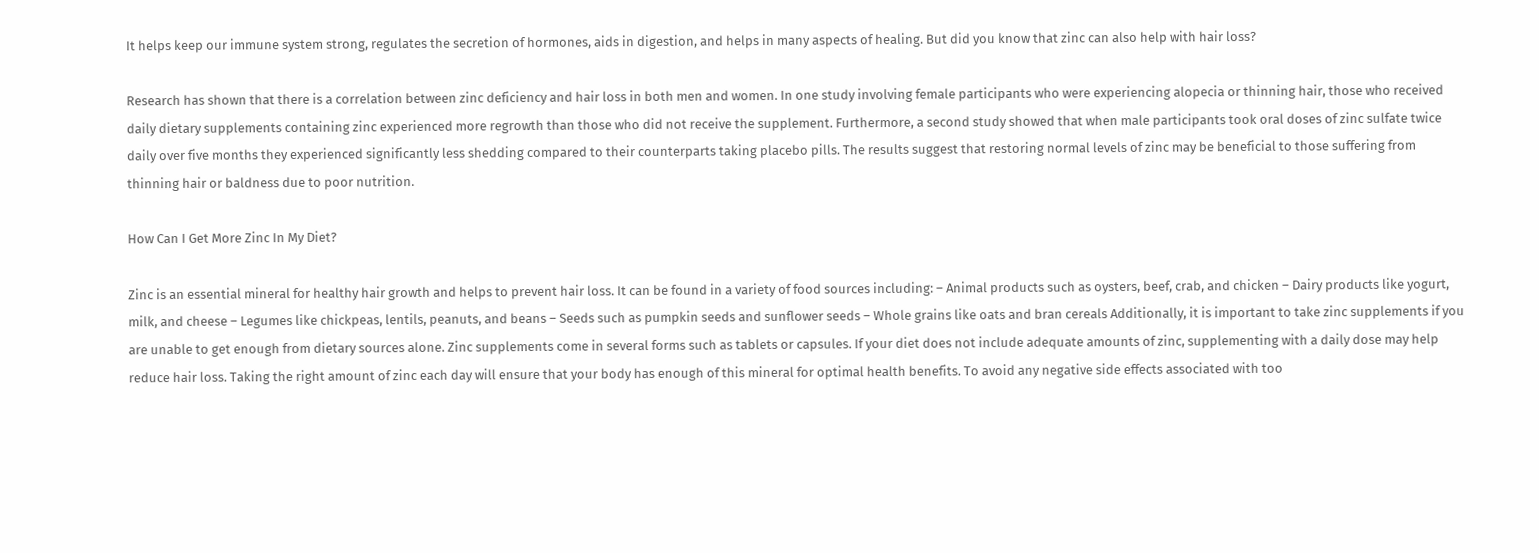It helps keep our immune system strong, regulates the secretion of hormones, aids in digestion, and helps in many aspects of healing. But did you know that zinc can also help with hair loss?

Research has shown that there is a correlation between zinc deficiency and hair loss in both men and women. In one study involving female participants who were experiencing alopecia or thinning hair, those who received daily dietary supplements containing zinc experienced more regrowth than those who did not receive the supplement. Furthermore, a second study showed that when male participants took oral doses of zinc sulfate twice daily over five months they experienced significantly less shedding compared to their counterparts taking placebo pills. The results suggest that restoring normal levels of zinc may be beneficial to those suffering from thinning hair or baldness due to poor nutrition.

How Can I Get More Zinc In My Diet?

Zinc is an essential mineral for healthy hair growth and helps to prevent hair loss. It can be found in a variety of food sources including: – Animal products such as oysters, beef, crab, and chicken – Dairy products like yogurt, milk, and cheese – Legumes like chickpeas, lentils, peanuts, and beans – Seeds such as pumpkin seeds and sunflower seeds – Whole grains like oats and bran cereals Additionally, it is important to take zinc supplements if you are unable to get enough from dietary sources alone. Zinc supplements come in several forms such as tablets or capsules. If your diet does not include adequate amounts of zinc, supplementing with a daily dose may help reduce hair loss. Taking the right amount of zinc each day will ensure that your body has enough of this mineral for optimal health benefits. To avoid any negative side effects associated with too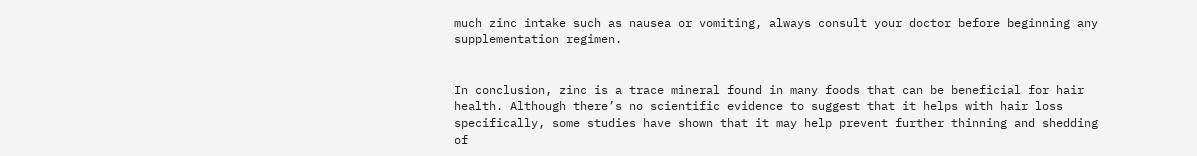much zinc intake such as nausea or vomiting, always consult your doctor before beginning any supplementation regimen.


In conclusion, zinc is a trace mineral found in many foods that can be beneficial for hair health. Although there’s no scientific evidence to suggest that it helps with hair loss specifically, some studies have shown that it may help prevent further thinning and shedding of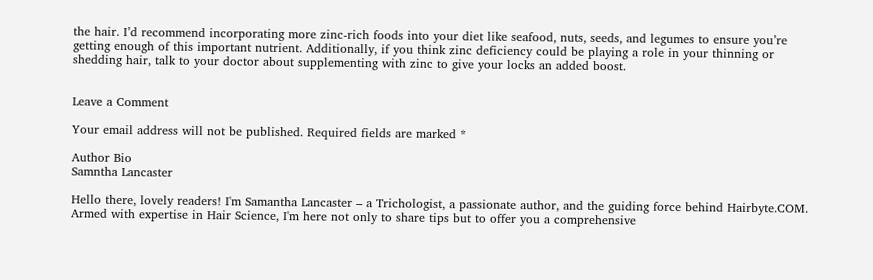the hair. I’d recommend incorporating more zinc-rich foods into your diet like seafood, nuts, seeds, and legumes to ensure you’re getting enough of this important nutrient. Additionally, if you think zinc deficiency could be playing a role in your thinning or shedding hair, talk to your doctor about supplementing with zinc to give your locks an added boost.


Leave a Comment

Your email address will not be published. Required fields are marked *

Author Bio
Samntha Lancaster

Hello there, lovely readers! I'm Samantha Lancaster – a Trichologist, a passionate author, and the guiding force behind Hairbyte.COM. Armed with expertise in Hair Science, I'm here not only to share tips but to offer you a comprehensive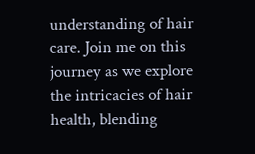understanding of hair care. Join me on this journey as we explore the intricacies of hair health, blending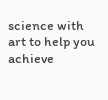science with art to help you achieve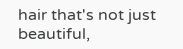hair that's not just beautiful,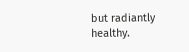but radiantly healthy.